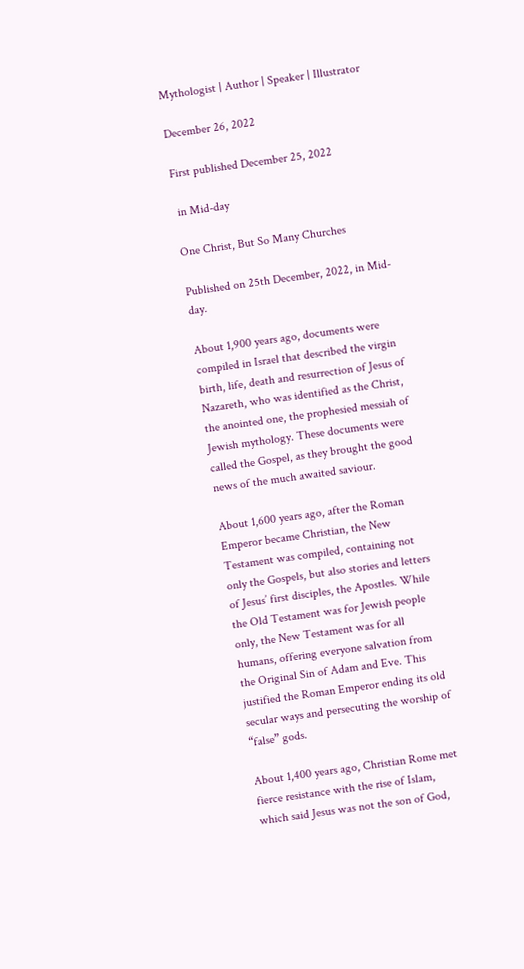Mythologist | Author | Speaker | Illustrator

December 26, 2022

First published December 25, 2022

 in Mid-day

One Christ, But So Many Churches

Published on 25th December, 2022, in Mid-day.

About 1,900 years ago, documents were compiled in Israel that described the virgin birth, life, death and resurrection of Jesus of Nazareth, who was identified as the Christ, the anointed one, the prophesied messiah of Jewish mythology. These documents were called the Gospel, as they brought the good news of the much awaited saviour.

About 1,600 years ago, after the Roman Emperor became Christian, the New Testament was compiled, containing not only the Gospels, but also stories and letters of Jesus’ first disciples, the Apostles. While the Old Testament was for Jewish people only, the New Testament was for all humans, offering everyone salvation from the Original Sin of Adam and Eve. This justified the Roman Emperor ending its old secular ways and persecuting the worship of “false” gods.

About 1,400 years ago, Christian Rome met fierce resistance with the rise of Islam, which said Jesus was not the son of God,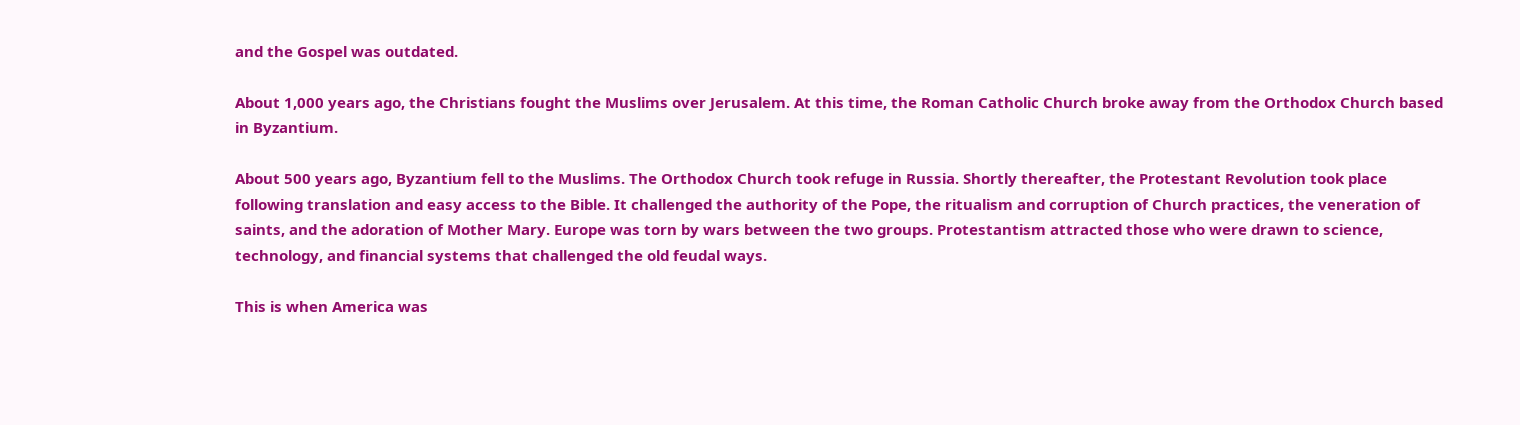and the Gospel was outdated.

About 1,000 years ago, the Christians fought the Muslims over Jerusalem. At this time, the Roman Catholic Church broke away from the Orthodox Church based in Byzantium.

About 500 years ago, Byzantium fell to the Muslims. The Orthodox Church took refuge in Russia. Shortly thereafter, the Protestant Revolution took place following translation and easy access to the Bible. It challenged the authority of the Pope, the ritualism and corruption of Church practices, the veneration of saints, and the adoration of Mother Mary. Europe was torn by wars between the two groups. Protestantism attracted those who were drawn to science, technology, and financial systems that challenged the old feudal ways.

This is when America was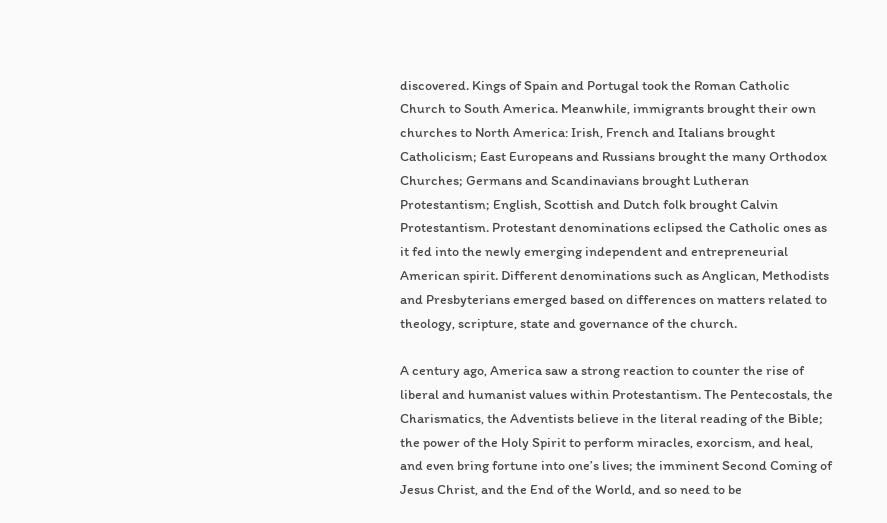discovered. Kings of Spain and Portugal took the Roman Catholic Church to South America. Meanwhile, immigrants brought their own churches to North America: Irish, French and Italians brought Catholicism; East Europeans and Russians brought the many Orthodox Churches; Germans and Scandinavians brought Lutheran Protestantism; English, Scottish and Dutch folk brought Calvin Protestantism. Protestant denominations eclipsed the Catholic ones as it fed into the newly emerging independent and entrepreneurial American spirit. Different denominations such as Anglican, Methodists and Presbyterians emerged based on differences on matters related to theology, scripture, state and governance of the church.

A century ago, America saw a strong reaction to counter the rise of liberal and humanist values within Protestantism. The Pentecostals, the Charismatics, the Adventists believe in the literal reading of the Bible; the power of the Holy Spirit to perform miracles, exorcism, and heal, and even bring fortune into one’s lives; the imminent Second Coming of Jesus Christ, and the End of the World, and so need to be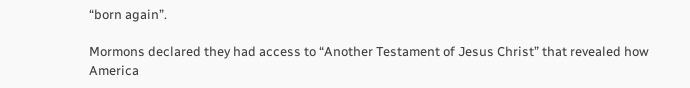“born again”.

Mormons declared they had access to “Another Testament of Jesus Christ” that revealed how America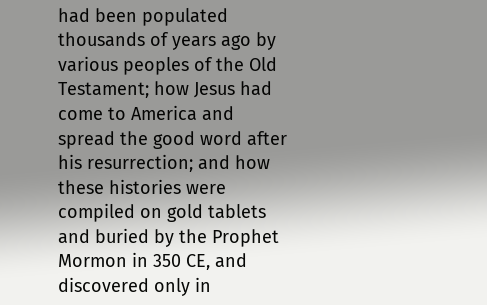had been populated thousands of years ago by various peoples of the Old Testament; how Jesus had come to America and spread the good word after his resurrection; and how these histories were compiled on gold tablets and buried by the Prophet Mormon in 350 CE, and discovered only in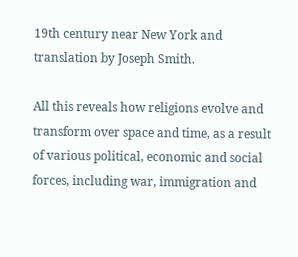19th century near New York and translation by Joseph Smith.

All this reveals how religions evolve and transform over space and time, as a result of various political, economic and social forces, including war, immigration and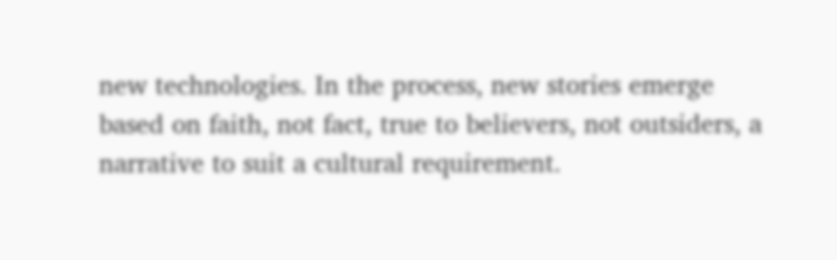new technologies. In the process, new stories emerge based on faith, not fact, true to believers, not outsiders, a narrative to suit a cultural requirement.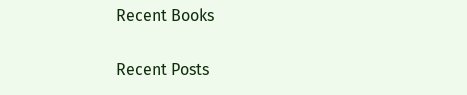Recent Books

Recent Posts